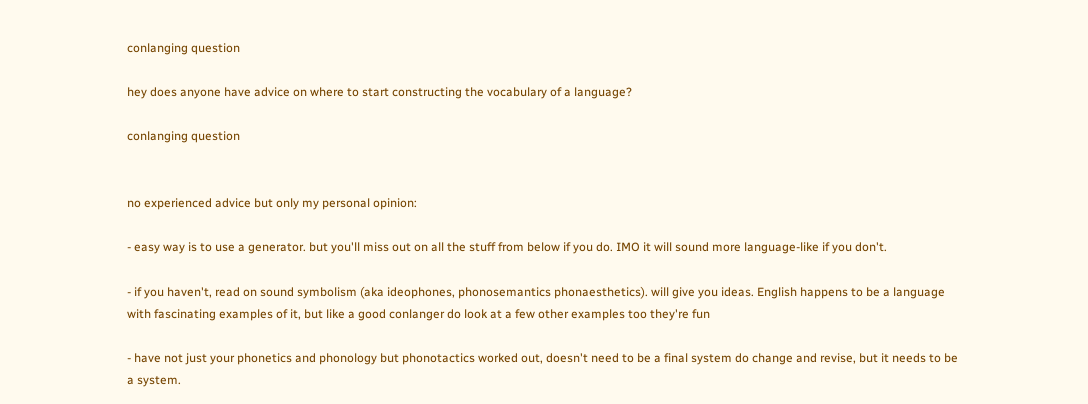conlanging question

hey does anyone have advice on where to start constructing the vocabulary of a language?

conlanging question


no experienced advice but only my personal opinion:

- easy way is to use a generator. but you'll miss out on all the stuff from below if you do. IMO it will sound more language-like if you don't.

- if you haven't, read on sound symbolism (aka ideophones, phonosemantics phonaesthetics). will give you ideas. English happens to be a language with fascinating examples of it, but like a good conlanger do look at a few other examples too they're fun

- have not just your phonetics and phonology but phonotactics worked out, doesn't need to be a final system do change and revise, but it needs to be a system.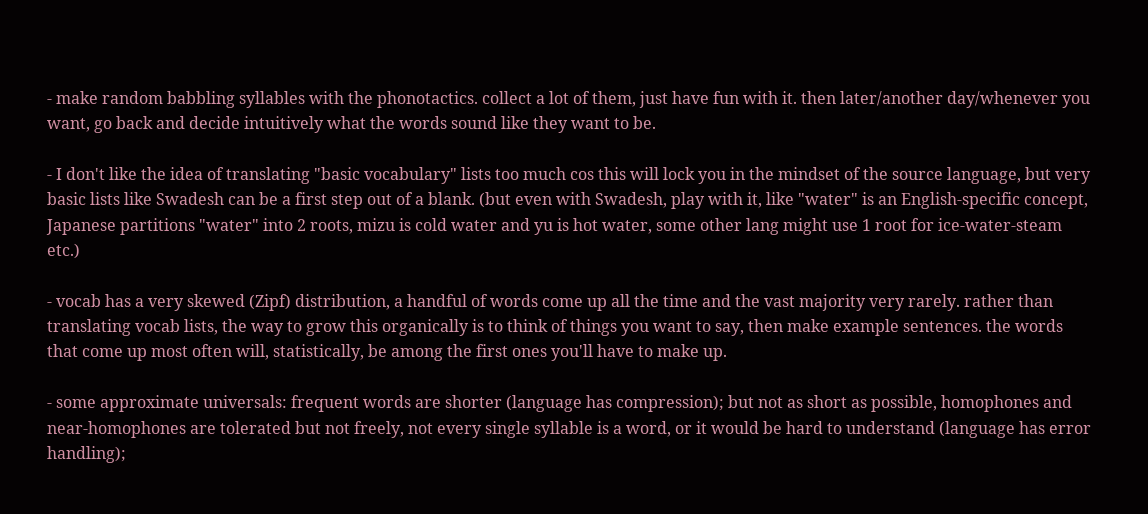- make random babbling syllables with the phonotactics. collect a lot of them, just have fun with it. then later/another day/whenever you want, go back and decide intuitively what the words sound like they want to be.

- I don't like the idea of translating "basic vocabulary" lists too much cos this will lock you in the mindset of the source language, but very basic lists like Swadesh can be a first step out of a blank. (but even with Swadesh, play with it, like "water" is an English-specific concept, Japanese partitions "water" into 2 roots, mizu is cold water and yu is hot water, some other lang might use 1 root for ice-water-steam etc.)

- vocab has a very skewed (Zipf) distribution, a handful of words come up all the time and the vast majority very rarely. rather than translating vocab lists, the way to grow this organically is to think of things you want to say, then make example sentences. the words that come up most often will, statistically, be among the first ones you'll have to make up.

- some approximate universals: frequent words are shorter (language has compression); but not as short as possible, homophones and near-homophones are tolerated but not freely, not every single syllable is a word, or it would be hard to understand (language has error handling);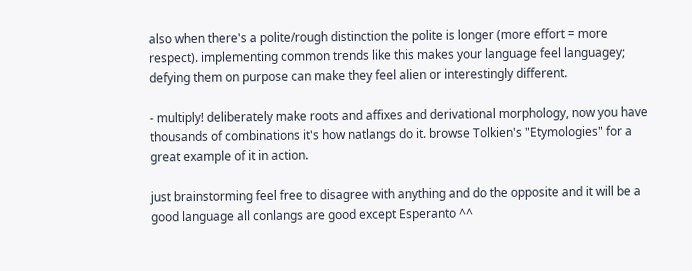also when there's a polite/rough distinction the polite is longer (more effort = more respect). implementing common trends like this makes your language feel languagey; defying them on purpose can make they feel alien or interestingly different.

- multiply! deliberately make roots and affixes and derivational morphology, now you have thousands of combinations it's how natlangs do it. browse Tolkien's "Etymologies" for a great example of it in action.

just brainstorming feel free to disagree with anything and do the opposite and it will be a good language all conlangs are good except Esperanto ^^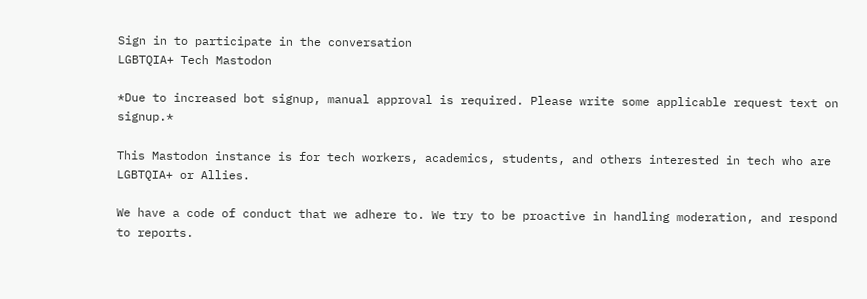Sign in to participate in the conversation
LGBTQIA+ Tech Mastodon

*Due to increased bot signup, manual approval is required. Please write some applicable request text on signup.*

This Mastodon instance is for tech workers, academics, students, and others interested in tech who are LGBTQIA+ or Allies.

We have a code of conduct that we adhere to. We try to be proactive in handling moderation, and respond to reports.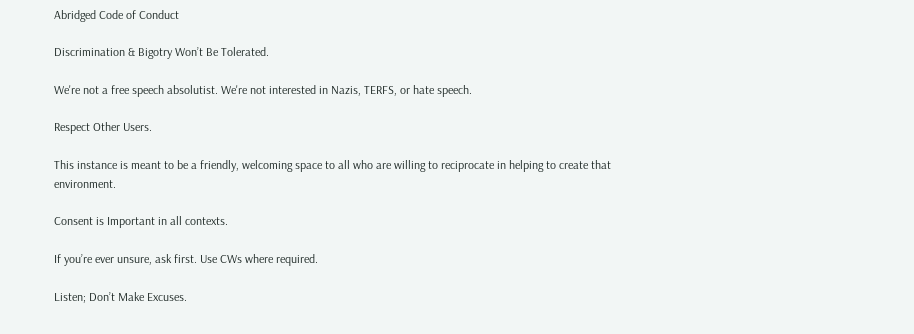Abridged Code of Conduct

Discrimination & Bigotry Won’t Be Tolerated.

We're not a free speech absolutist. We're not interested in Nazis, TERFS, or hate speech.

Respect Other Users.

This instance is meant to be a friendly, welcoming space to all who are willing to reciprocate in helping to create that environment.

Consent is Important in all contexts.

If you’re ever unsure, ask first. Use CWs where required.

Listen; Don’t Make Excuses.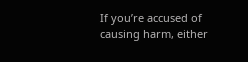If you’re accused of causing harm, either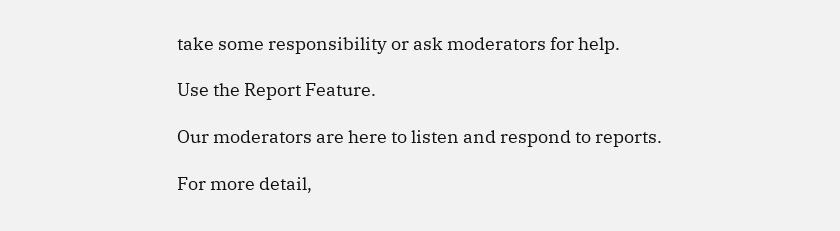take some responsibility or ask moderators for help.

Use the Report Feature.

Our moderators are here to listen and respond to reports.

For more detail,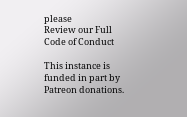please
Review our Full Code of Conduct

This instance is funded in part by Patreon donations.